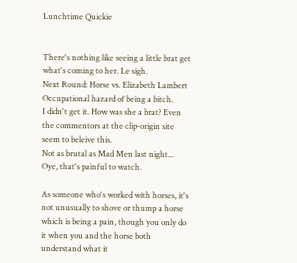Lunchtime Quickie


There's nothing like seeing a little brat get what's coming to her. Le sigh.
Next Round: Horse vs. Elizabeth Lambert
Occupational hazard of being a bitch.
I didn't get it. How was she a brat? Even the commentors at the clip-origin site seem to beleive this.
Not as brutal as Mad Men last night...
Oye, that's painful to watch.

As someone who's worked with horses, it's not unusually to shove or thump a horse which is being a pain, though you only do it when you and the horse both understand what it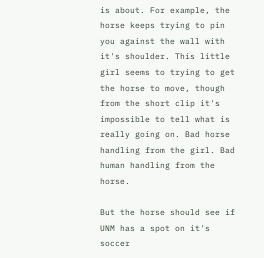is about. For example, the horse keeps trying to pin you against the wall with it's shoulder. This little girl seems to trying to get the horse to move, though from the short clip it's impossible to tell what is really going on. Bad horse handling from the girl. Bad human handling from the horse.

But the horse should see if UNM has a spot on it's soccer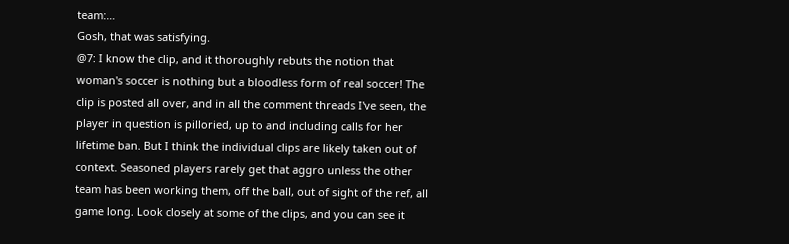team:…
Gosh, that was satisfying.
@7: I know the clip, and it thoroughly rebuts the notion that woman's soccer is nothing but a bloodless form of real soccer! The clip is posted all over, and in all the comment threads I've seen, the player in question is pilloried, up to and including calls for her lifetime ban. But I think the individual clips are likely taken out of context. Seasoned players rarely get that aggro unless the other team has been working them, off the ball, out of sight of the ref, all game long. Look closely at some of the clips, and you can see it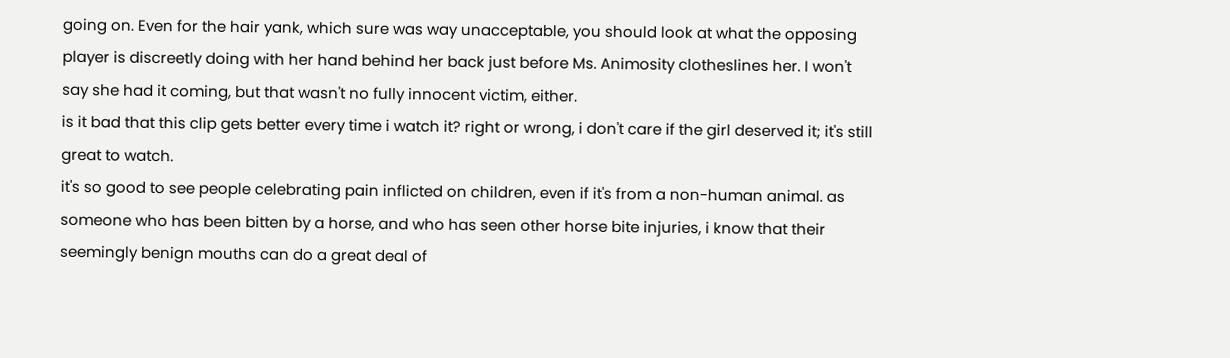going on. Even for the hair yank, which sure was way unacceptable, you should look at what the opposing player is discreetly doing with her hand behind her back just before Ms. Animosity clotheslines her. I won't say she had it coming, but that wasn't no fully innocent victim, either.
is it bad that this clip gets better every time i watch it? right or wrong, i don't care if the girl deserved it; it's still great to watch.
it's so good to see people celebrating pain inflicted on children, even if it's from a non-human animal. as someone who has been bitten by a horse, and who has seen other horse bite injuries, i know that their seemingly benign mouths can do a great deal of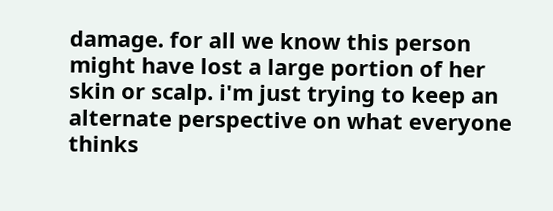damage. for all we know this person might have lost a large portion of her skin or scalp. i'm just trying to keep an alternate perspective on what everyone thinks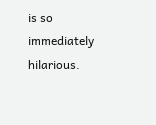is so immediately hilarious.